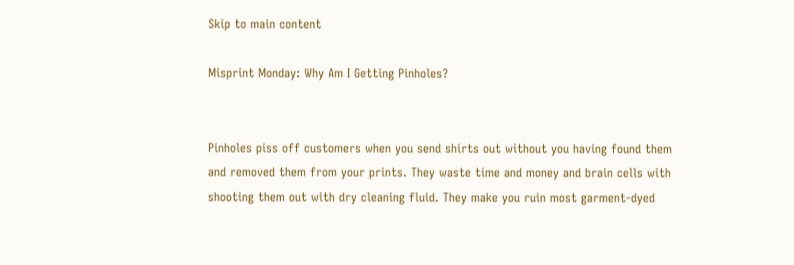Skip to main content

Misprint Monday: Why Am I Getting Pinholes?


Pinholes piss off customers when you send shirts out without you having found them and removed them from your prints. They waste time and money and brain cells with shooting them out with dry cleaning fluid. They make you ruin most garment-dyed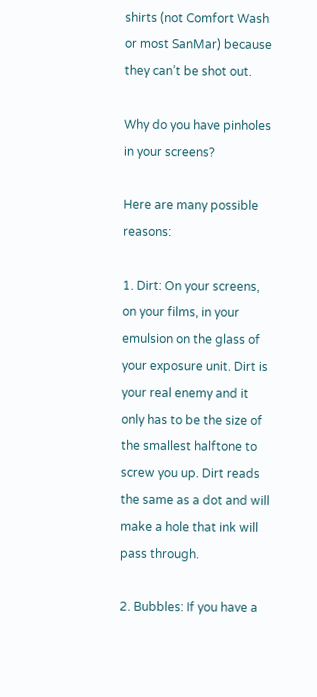shirts (not Comfort Wash or most SanMar) because they can’t be shot out.

Why do you have pinholes in your screens?

Here are many possible reasons:

1. Dirt: On your screens, on your films, in your emulsion on the glass of your exposure unit. Dirt is your real enemy and it only has to be the size of the smallest halftone to screw you up. Dirt reads the same as a dot and will make a hole that ink will pass through.

2. Bubbles: If you have a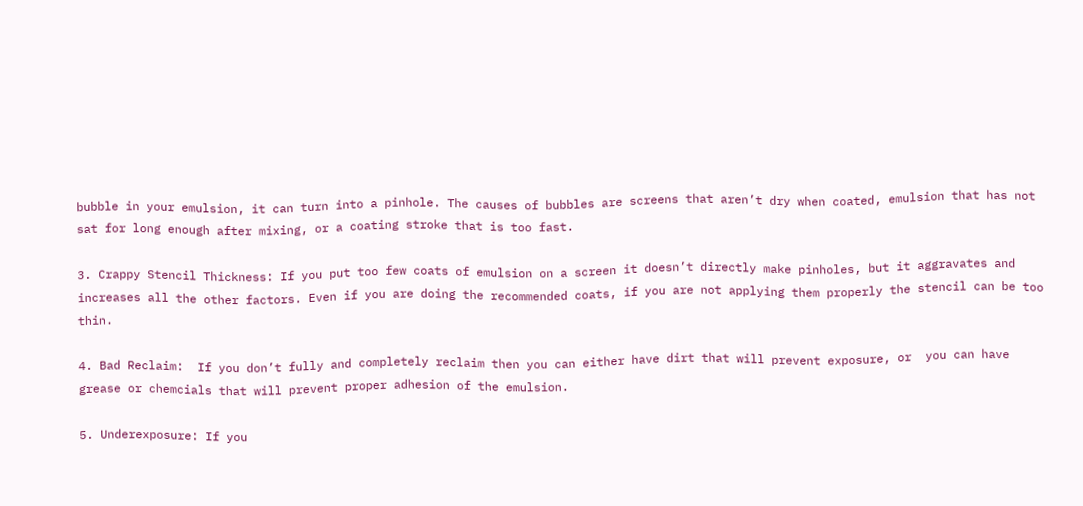bubble in your emulsion, it can turn into a pinhole. The causes of bubbles are screens that aren’t dry when coated, emulsion that has not sat for long enough after mixing, or a coating stroke that is too fast.

3. Crappy Stencil Thickness: If you put too few coats of emulsion on a screen it doesn’t directly make pinholes, but it aggravates and increases all the other factors. Even if you are doing the recommended coats, if you are not applying them properly the stencil can be too thin.

4. Bad Reclaim:  If you don’t fully and completely reclaim then you can either have dirt that will prevent exposure, or  you can have grease or chemcials that will prevent proper adhesion of the emulsion.

5. Underexposure: If you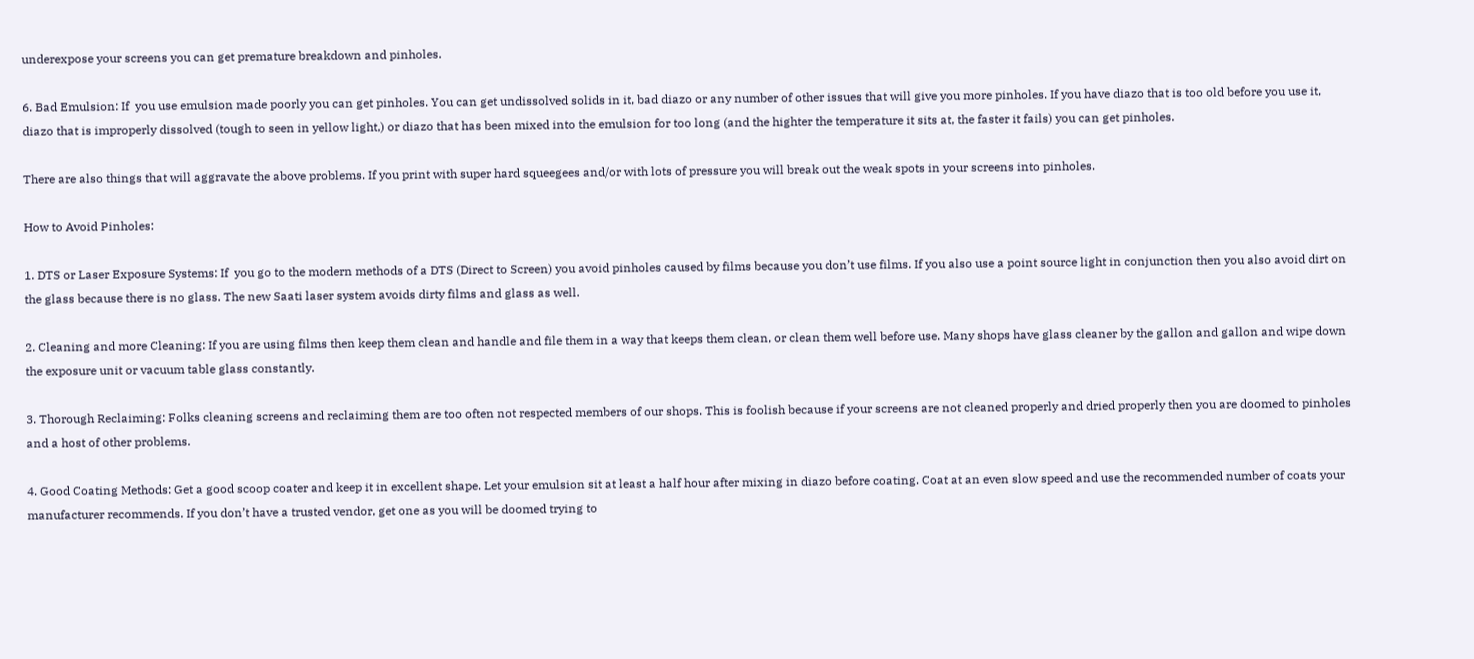underexpose your screens you can get premature breakdown and pinholes.

6. Bad Emulsion: If  you use emulsion made poorly you can get pinholes. You can get undissolved solids in it, bad diazo or any number of other issues that will give you more pinholes. If you have diazo that is too old before you use it, diazo that is improperly dissolved (tough to seen in yellow light,) or diazo that has been mixed into the emulsion for too long (and the highter the temperature it sits at, the faster it fails) you can get pinholes.

There are also things that will aggravate the above problems. If you print with super hard squeegees and/or with lots of pressure you will break out the weak spots in your screens into pinholes.

How to Avoid Pinholes:

1. DTS or Laser Exposure Systems: If  you go to the modern methods of a DTS (Direct to Screen) you avoid pinholes caused by films because you don’t use films. If you also use a point source light in conjunction then you also avoid dirt on the glass because there is no glass. The new Saati laser system avoids dirty films and glass as well.

2. Cleaning and more Cleaning: If you are using films then keep them clean and handle and file them in a way that keeps them clean, or clean them well before use. Many shops have glass cleaner by the gallon and gallon and wipe down the exposure unit or vacuum table glass constantly.

3. Thorough Reclaiming: Folks cleaning screens and reclaiming them are too often not respected members of our shops. This is foolish because if your screens are not cleaned properly and dried properly then you are doomed to pinholes and a host of other problems.

4. Good Coating Methods: Get a good scoop coater and keep it in excellent shape. Let your emulsion sit at least a half hour after mixing in diazo before coating. Coat at an even slow speed and use the recommended number of coats your manufacturer recommends. If you don’t have a trusted vendor, get one as you will be doomed trying to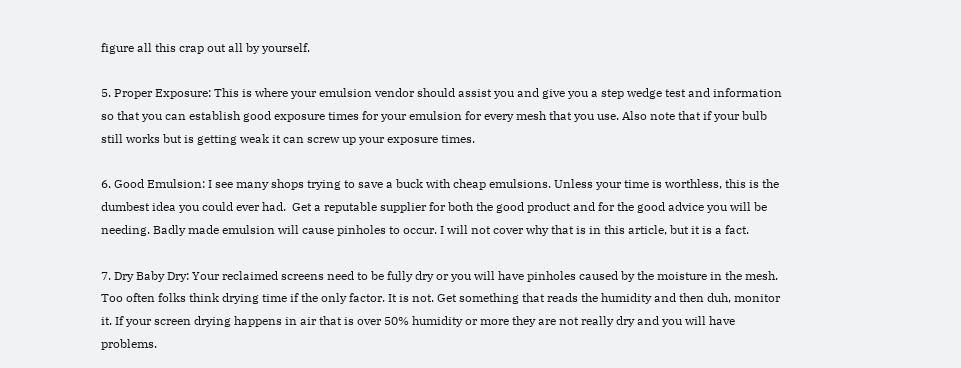figure all this crap out all by yourself.

5. Proper Exposure: This is where your emulsion vendor should assist you and give you a step wedge test and information so that you can establish good exposure times for your emulsion for every mesh that you use. Also note that if your bulb still works but is getting weak it can screw up your exposure times.

6. Good Emulsion: I see many shops trying to save a buck with cheap emulsions. Unless your time is worthless, this is the dumbest idea you could ever had.  Get a reputable supplier for both the good product and for the good advice you will be needing. Badly made emulsion will cause pinholes to occur. I will not cover why that is in this article, but it is a fact.

7. Dry Baby Dry: Your reclaimed screens need to be fully dry or you will have pinholes caused by the moisture in the mesh. Too often folks think drying time if the only factor. It is not. Get something that reads the humidity and then duh, monitor it. If your screen drying happens in air that is over 50% humidity or more they are not really dry and you will have problems.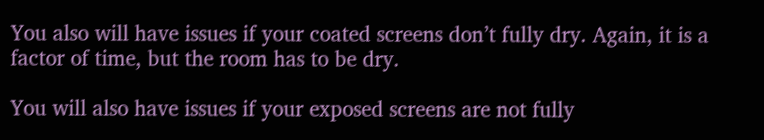You also will have issues if your coated screens don’t fully dry. Again, it is a factor of time, but the room has to be dry.

You will also have issues if your exposed screens are not fully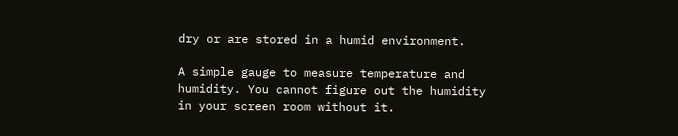dry or are stored in a humid environment.

A simple gauge to measure temperature and humidity. You cannot figure out the humidity in your screen room without it.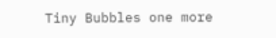Tiny Bubbles one more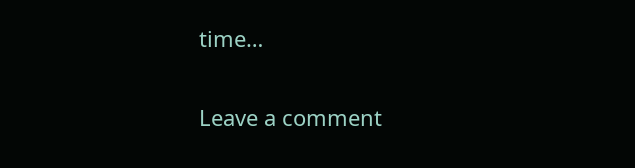time…


Leave a comment